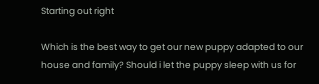Starting out right

Which is the best way to get our new puppy adapted to our house and family? Should i let the puppy sleep with us for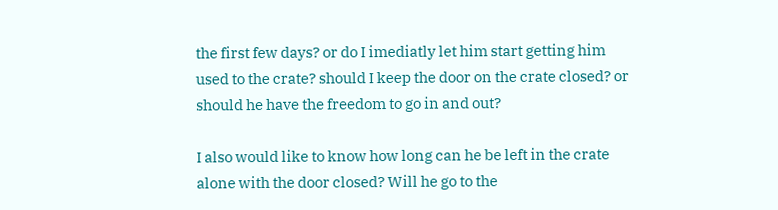the first few days? or do I imediatly let him start getting him used to the crate? should I keep the door on the crate closed? or should he have the freedom to go in and out?

I also would like to know how long can he be left in the crate alone with the door closed? Will he go to the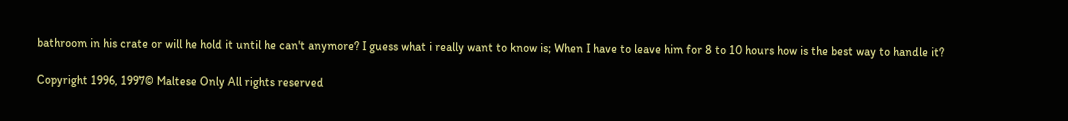bathroom in his crate or will he hold it until he can't anymore? I guess what i really want to know is; When I have to leave him for 8 to 10 hours how is the best way to handle it?

Copyright 1996, 1997© Maltese Only All rights reserved